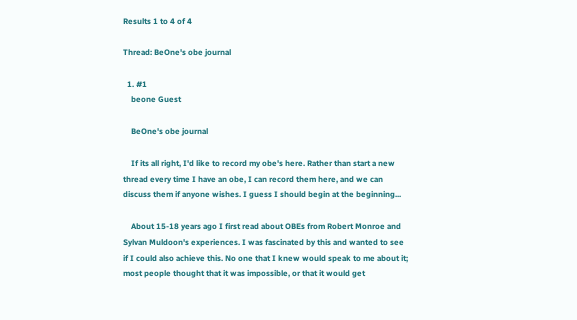Results 1 to 4 of 4

Thread: BeOne's obe journal

  1. #1
    beone Guest

    BeOne's obe journal

    If its all right, I'd like to record my obe's here. Rather than start a new thread every time I have an obe, I can record them here, and we can discuss them if anyone wishes. I guess I should begin at the beginning...

    About 15-18 years ago I first read about OBEs from Robert Monroe and Sylvan Muldoon's experiences. I was fascinated by this and wanted to see if I could also achieve this. No one that I knew would speak to me about it; most people thought that it was impossible, or that it would get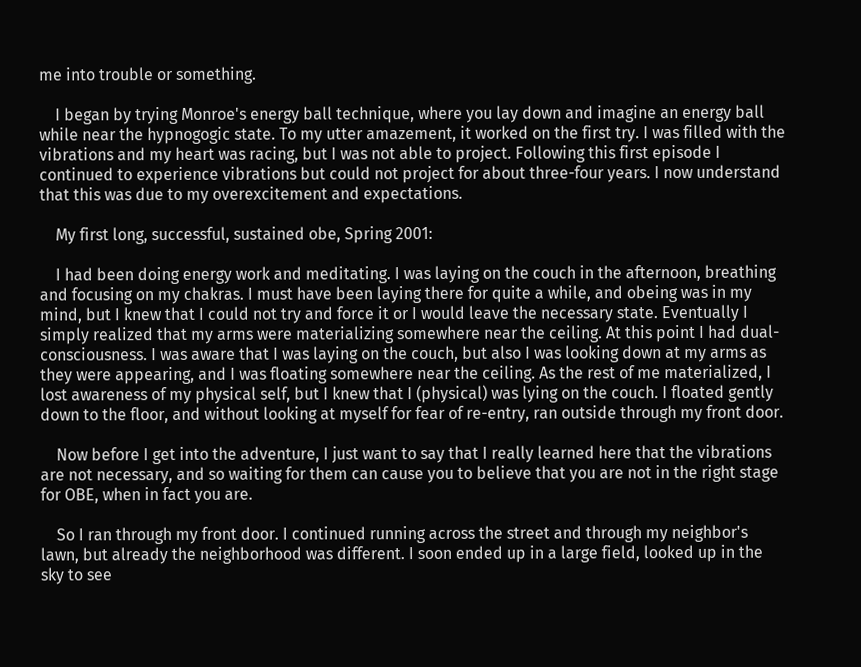me into trouble or something.

    I began by trying Monroe's energy ball technique, where you lay down and imagine an energy ball while near the hypnogogic state. To my utter amazement, it worked on the first try. I was filled with the vibrations and my heart was racing, but I was not able to project. Following this first episode I continued to experience vibrations but could not project for about three-four years. I now understand that this was due to my overexcitement and expectations.

    My first long, successful, sustained obe, Spring 2001:

    I had been doing energy work and meditating. I was laying on the couch in the afternoon, breathing and focusing on my chakras. I must have been laying there for quite a while, and obeing was in my mind, but I knew that I could not try and force it or I would leave the necessary state. Eventually I simply realized that my arms were materializing somewhere near the ceiling. At this point I had dual-consciousness. I was aware that I was laying on the couch, but also I was looking down at my arms as they were appearing, and I was floating somewhere near the ceiling. As the rest of me materialized, I lost awareness of my physical self, but I knew that I (physical) was lying on the couch. I floated gently down to the floor, and without looking at myself for fear of re-entry, ran outside through my front door.

    Now before I get into the adventure, I just want to say that I really learned here that the vibrations are not necessary, and so waiting for them can cause you to believe that you are not in the right stage for OBE, when in fact you are.

    So I ran through my front door. I continued running across the street and through my neighbor's lawn, but already the neighborhood was different. I soon ended up in a large field, looked up in the sky to see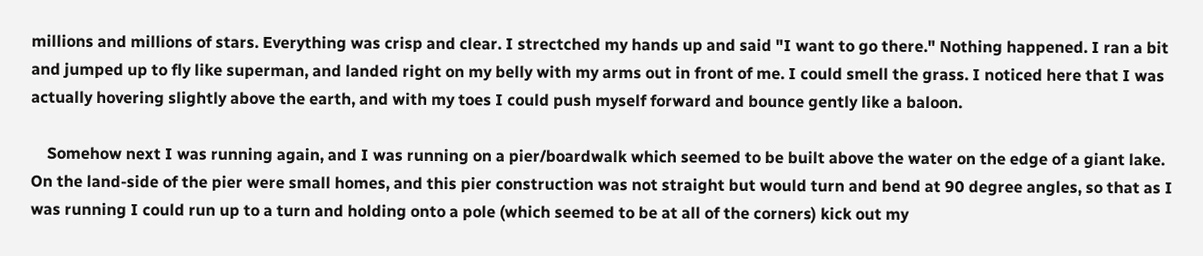millions and millions of stars. Everything was crisp and clear. I strectched my hands up and said "I want to go there." Nothing happened. I ran a bit and jumped up to fly like superman, and landed right on my belly with my arms out in front of me. I could smell the grass. I noticed here that I was actually hovering slightly above the earth, and with my toes I could push myself forward and bounce gently like a baloon.

    Somehow next I was running again, and I was running on a pier/boardwalk which seemed to be built above the water on the edge of a giant lake. On the land-side of the pier were small homes, and this pier construction was not straight but would turn and bend at 90 degree angles, so that as I was running I could run up to a turn and holding onto a pole (which seemed to be at all of the corners) kick out my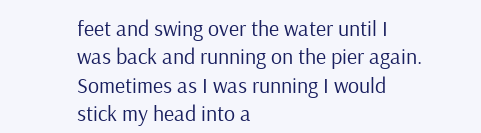feet and swing over the water until I was back and running on the pier again. Sometimes as I was running I would stick my head into a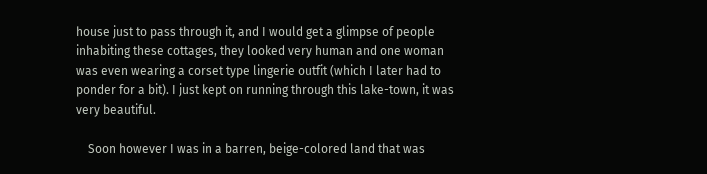house just to pass through it, and I would get a glimpse of people inhabiting these cottages, they looked very human and one woman was even wearing a corset type lingerie outfit (which I later had to ponder for a bit). I just kept on running through this lake-town, it was very beautiful.

    Soon however I was in a barren, beige-colored land that was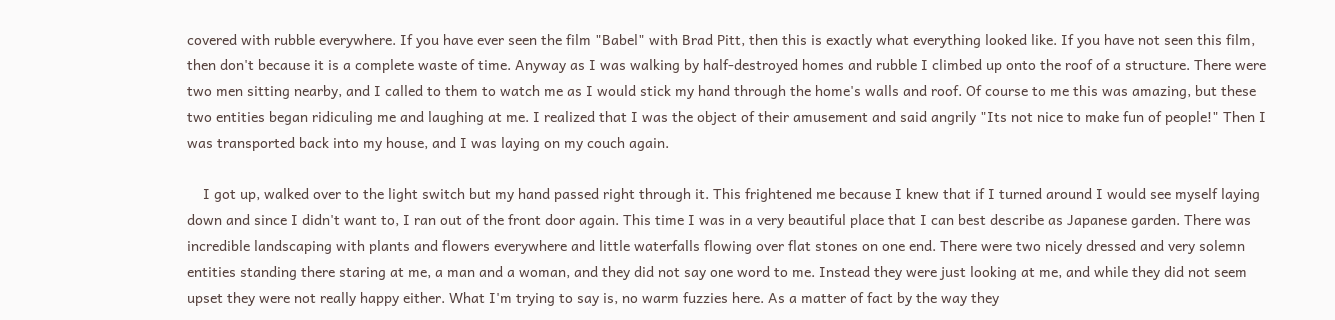covered with rubble everywhere. If you have ever seen the film "Babel" with Brad Pitt, then this is exactly what everything looked like. If you have not seen this film, then don't because it is a complete waste of time. Anyway as I was walking by half-destroyed homes and rubble I climbed up onto the roof of a structure. There were two men sitting nearby, and I called to them to watch me as I would stick my hand through the home's walls and roof. Of course to me this was amazing, but these two entities began ridiculing me and laughing at me. I realized that I was the object of their amusement and said angrily "Its not nice to make fun of people!" Then I was transported back into my house, and I was laying on my couch again.

    I got up, walked over to the light switch but my hand passed right through it. This frightened me because I knew that if I turned around I would see myself laying down and since I didn't want to, I ran out of the front door again. This time I was in a very beautiful place that I can best describe as Japanese garden. There was incredible landscaping with plants and flowers everywhere and little waterfalls flowing over flat stones on one end. There were two nicely dressed and very solemn entities standing there staring at me, a man and a woman, and they did not say one word to me. Instead they were just looking at me, and while they did not seem upset they were not really happy either. What I'm trying to say is, no warm fuzzies here. As a matter of fact by the way they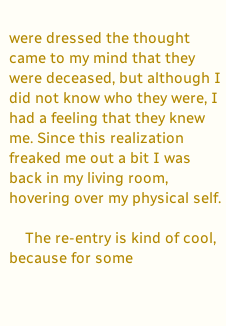were dressed the thought came to my mind that they were deceased, but although I did not know who they were, I had a feeling that they knew me. Since this realization freaked me out a bit I was back in my living room, hovering over my physical self.

    The re-entry is kind of cool, because for some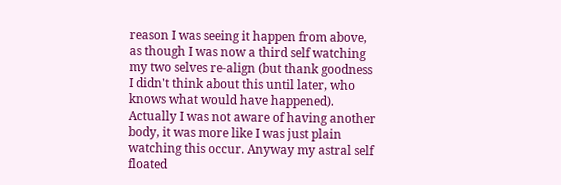reason I was seeing it happen from above, as though I was now a third self watching my two selves re-align (but thank goodness I didn't think about this until later, who knows what would have happened). Actually I was not aware of having another body, it was more like I was just plain watching this occur. Anyway my astral self floated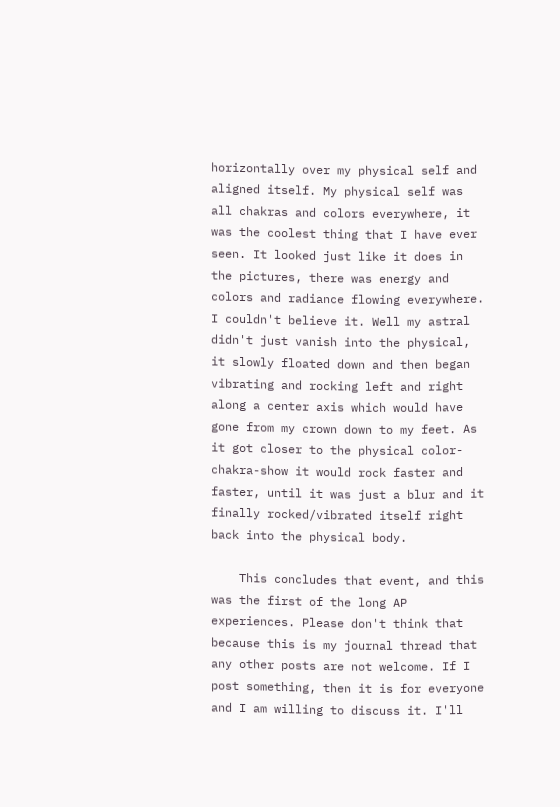horizontally over my physical self and aligned itself. My physical self was all chakras and colors everywhere, it was the coolest thing that I have ever seen. It looked just like it does in the pictures, there was energy and colors and radiance flowing everywhere. I couldn't believe it. Well my astral didn't just vanish into the physical, it slowly floated down and then began vibrating and rocking left and right along a center axis which would have gone from my crown down to my feet. As it got closer to the physical color-chakra-show it would rock faster and faster, until it was just a blur and it finally rocked/vibrated itself right back into the physical body.

    This concludes that event, and this was the first of the long AP experiences. Please don't think that because this is my journal thread that any other posts are not welcome. If I post something, then it is for everyone and I am willing to discuss it. I'll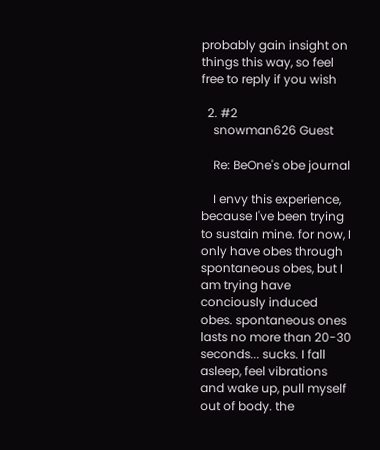probably gain insight on things this way, so feel free to reply if you wish

  2. #2
    snowman626 Guest

    Re: BeOne's obe journal

    I envy this experience, because I've been trying to sustain mine. for now, I only have obes through spontaneous obes, but I am trying have conciously induced obes. spontaneous ones lasts no more than 20-30 seconds... sucks. I fall asleep, feel vibrations and wake up, pull myself out of body. the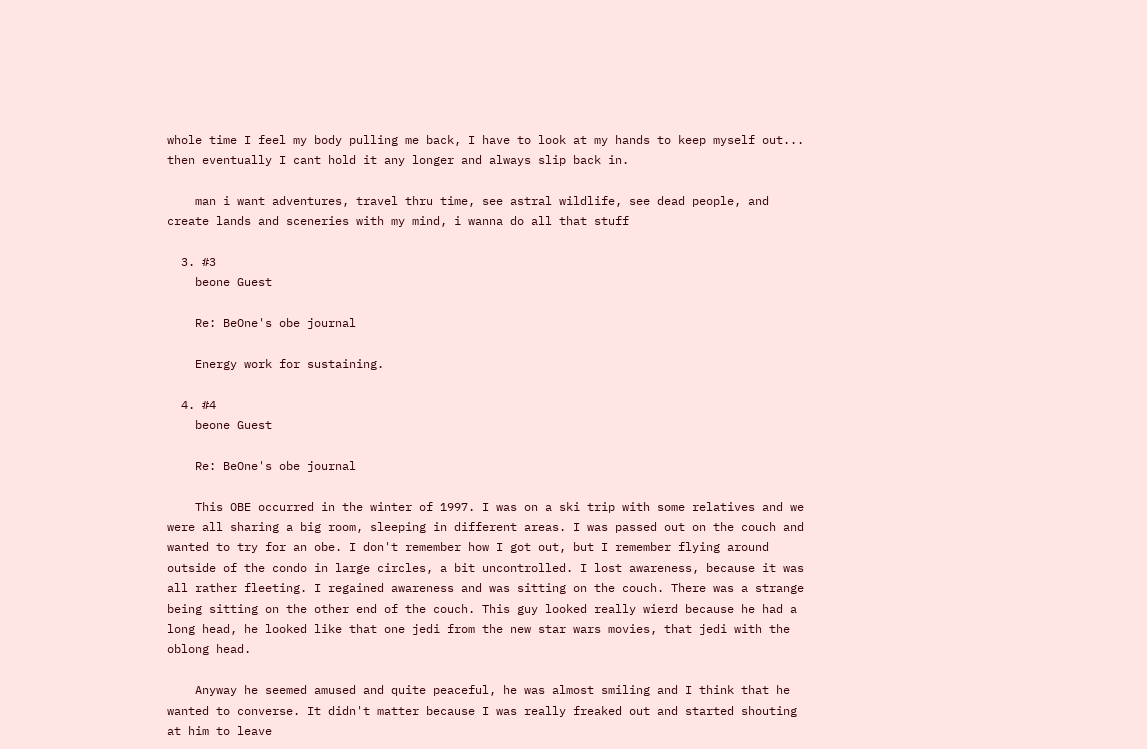whole time I feel my body pulling me back, I have to look at my hands to keep myself out... then eventually I cant hold it any longer and always slip back in.

    man i want adventures, travel thru time, see astral wildlife, see dead people, and create lands and sceneries with my mind, i wanna do all that stuff

  3. #3
    beone Guest

    Re: BeOne's obe journal

    Energy work for sustaining.

  4. #4
    beone Guest

    Re: BeOne's obe journal

    This OBE occurred in the winter of 1997. I was on a ski trip with some relatives and we were all sharing a big room, sleeping in different areas. I was passed out on the couch and wanted to try for an obe. I don't remember how I got out, but I remember flying around outside of the condo in large circles, a bit uncontrolled. I lost awareness, because it was all rather fleeting. I regained awareness and was sitting on the couch. There was a strange being sitting on the other end of the couch. This guy looked really wierd because he had a long head, he looked like that one jedi from the new star wars movies, that jedi with the oblong head.

    Anyway he seemed amused and quite peaceful, he was almost smiling and I think that he wanted to converse. It didn't matter because I was really freaked out and started shouting at him to leave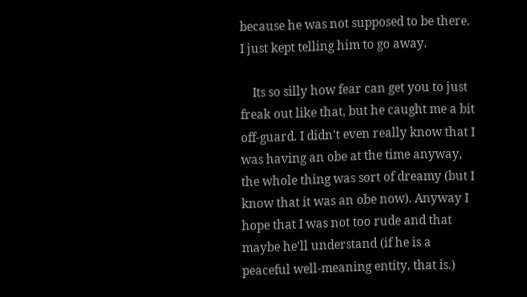because he was not supposed to be there. I just kept telling him to go away.

    Its so silly how fear can get you to just freak out like that, but he caught me a bit off-guard. I didn't even really know that I was having an obe at the time anyway, the whole thing was sort of dreamy (but I know that it was an obe now). Anyway I hope that I was not too rude and that maybe he'll understand (if he is a peaceful well-meaning entity, that is.)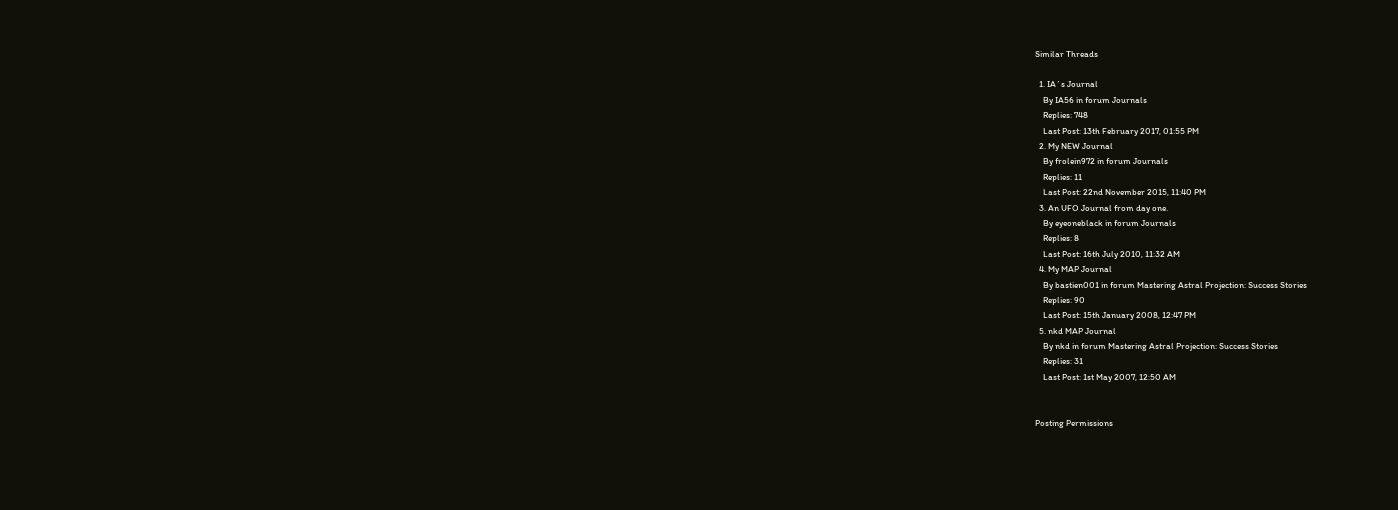Similar Threads

  1. IA´s Journal
    By IA56 in forum Journals
    Replies: 748
    Last Post: 13th February 2017, 01:55 PM
  2. My NEW Journal
    By frolein972 in forum Journals
    Replies: 11
    Last Post: 22nd November 2015, 11:40 PM
  3. An UFO Journal from day one.
    By eyeoneblack in forum Journals
    Replies: 8
    Last Post: 16th July 2010, 11:32 AM
  4. My MAP Journal
    By bastien001 in forum Mastering Astral Projection: Success Stories
    Replies: 90
    Last Post: 15th January 2008, 12:47 PM
  5. nkd MAP Journal
    By nkd in forum Mastering Astral Projection: Success Stories
    Replies: 31
    Last Post: 1st May 2007, 12:50 AM


Posting Permissions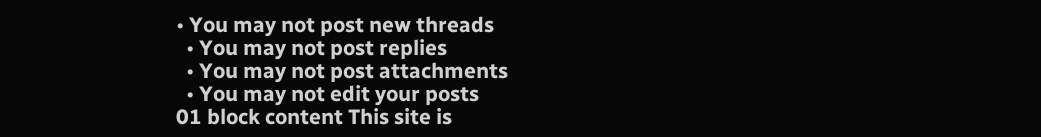• You may not post new threads
  • You may not post replies
  • You may not post attachments
  • You may not edit your posts
01 block content This site is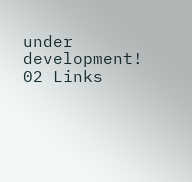under development!
02 Links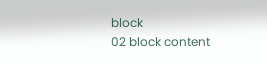block
02 block content